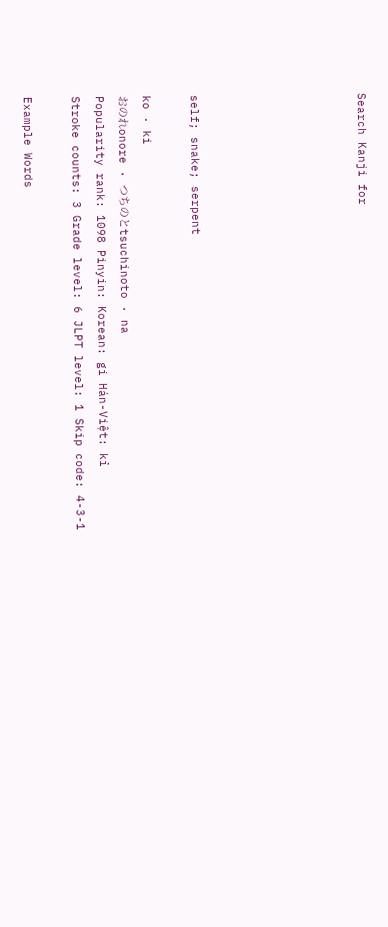Search Kanji for






self; snake; serpent

ko · ki
おのれonore · つちのとtsuchinoto · na
Popularity rank: 1098 Pinyin: Korean: gi Hán-Việt: kỉ
Stroke counts: 3 Grade level: 6 JLPT level: 1 Skip code: 4-3-1

Example Words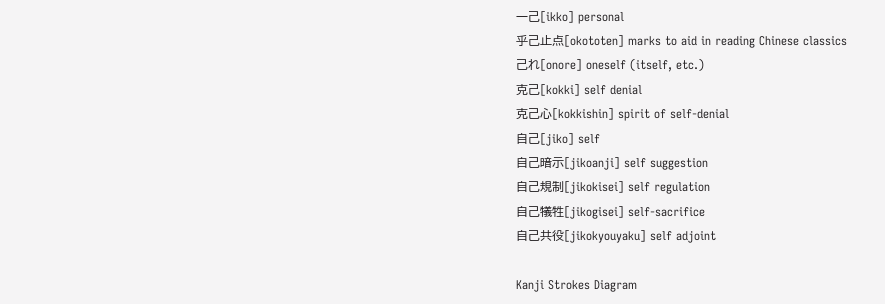一己[ikko] personal
乎己止点[okototen] marks to aid in reading Chinese classics
己れ[onore] oneself (itself, etc.)
克己[kokki] self denial
克己心[kokkishin] spirit of self-denial
自己[jiko] self
自己暗示[jikoanji] self suggestion
自己規制[jikokisei] self regulation
自己犠牲[jikogisei] self-sacrifice
自己共役[jikokyouyaku] self adjoint

Kanji Strokes Diagram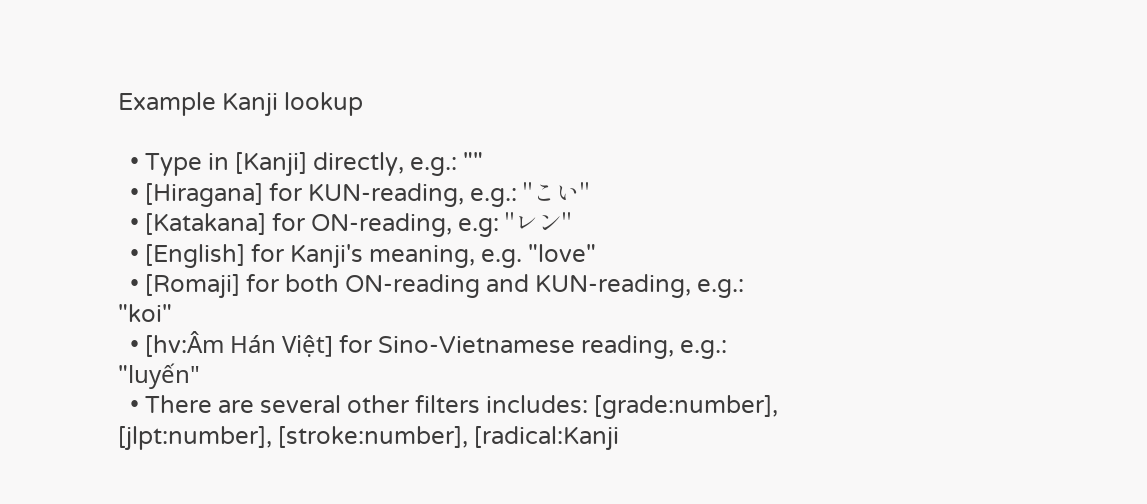Example Kanji lookup

  • Type in [Kanji] directly, e.g.: ""
  • [Hiragana] for KUN-reading, e.g.: "こい"
  • [Katakana] for ON-reading, e.g: "レン"
  • [English] for Kanji's meaning, e.g. "love"
  • [Romaji] for both ON-reading and KUN-reading, e.g.: "koi"
  • [hv:Âm Hán Việt] for Sino-Vietnamese reading, e.g.: "luyến"
  • There are several other filters includes: [grade:number], [jlpt:number], [stroke:number], [radical:Kanji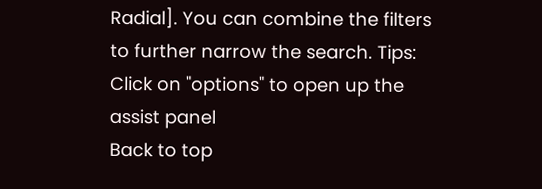Radial]. You can combine the filters to further narrow the search. Tips: Click on "options" to open up the assist panel
Back to top